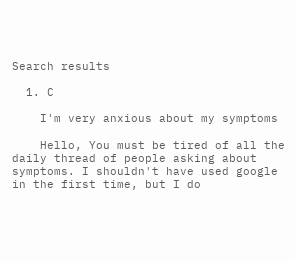Search results

  1. C

    I'm very anxious about my symptoms

    Hello, You must be tired of all the daily thread of people asking about symptoms. I shouldn't have used google in the first time, but I do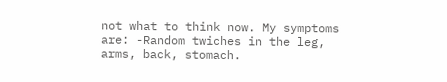not what to think now. My symptoms are: -Random twiches in the leg, arms, back, stomach.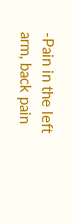-Pain in the left arm, back pain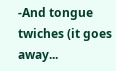-And tongue twiches (it goes away...